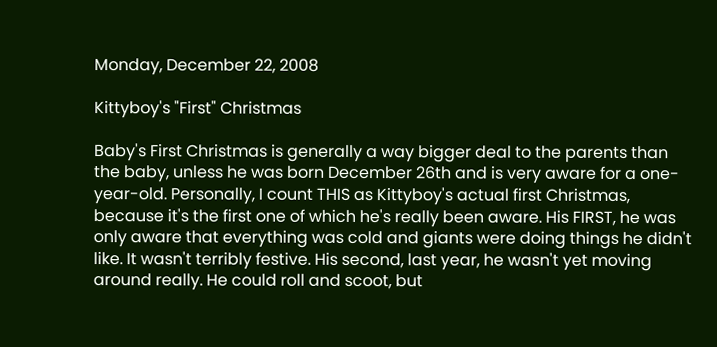Monday, December 22, 2008

Kittyboy's "First" Christmas

Baby's First Christmas is generally a way bigger deal to the parents than the baby, unless he was born December 26th and is very aware for a one-year-old. Personally, I count THIS as Kittyboy's actual first Christmas, because it's the first one of which he's really been aware. His FIRST, he was only aware that everything was cold and giants were doing things he didn't like. It wasn't terribly festive. His second, last year, he wasn't yet moving around really. He could roll and scoot, but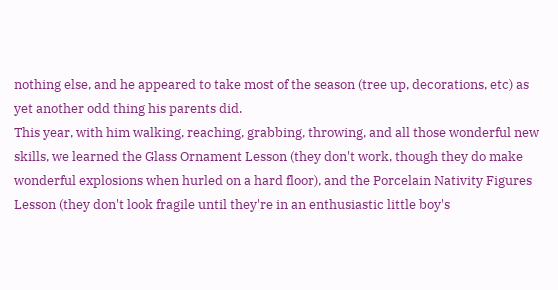nothing else, and he appeared to take most of the season (tree up, decorations, etc) as yet another odd thing his parents did.
This year, with him walking, reaching, grabbing, throwing, and all those wonderful new skills, we learned the Glass Ornament Lesson (they don't work, though they do make wonderful explosions when hurled on a hard floor), and the Porcelain Nativity Figures Lesson (they don't look fragile until they're in an enthusiastic little boy's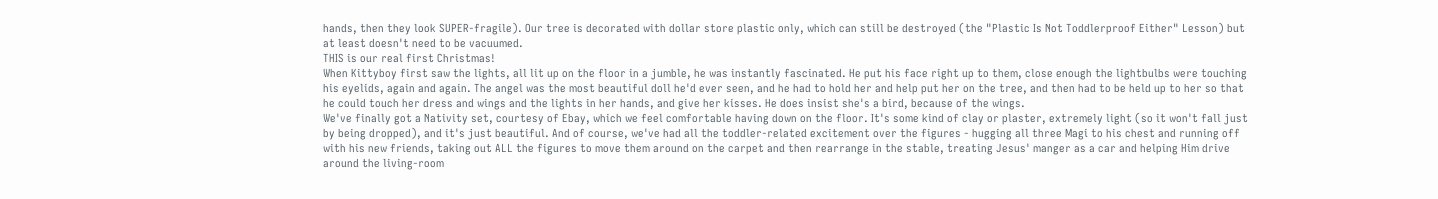hands, then they look SUPER-fragile). Our tree is decorated with dollar store plastic only, which can still be destroyed (the "Plastic Is Not Toddlerproof Either" Lesson) but at least doesn't need to be vacuumed.
THIS is our real first Christmas!
When Kittyboy first saw the lights, all lit up on the floor in a jumble, he was instantly fascinated. He put his face right up to them, close enough the lightbulbs were touching his eyelids, again and again. The angel was the most beautiful doll he'd ever seen, and he had to hold her and help put her on the tree, and then had to be held up to her so that he could touch her dress and wings and the lights in her hands, and give her kisses. He does insist she's a bird, because of the wings.
We've finally got a Nativity set, courtesy of Ebay, which we feel comfortable having down on the floor. It's some kind of clay or plaster, extremely light (so it won't fall just by being dropped), and it's just beautiful. And of course, we've had all the toddler-related excitement over the figures - hugging all three Magi to his chest and running off with his new friends, taking out ALL the figures to move them around on the carpet and then rearrange in the stable, treating Jesus' manger as a car and helping Him drive around the living-room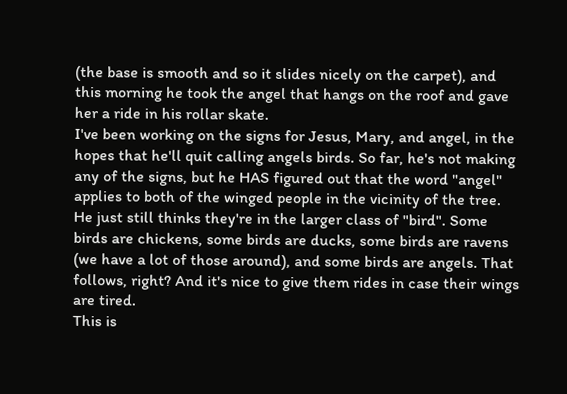(the base is smooth and so it slides nicely on the carpet), and this morning he took the angel that hangs on the roof and gave her a ride in his rollar skate.
I've been working on the signs for Jesus, Mary, and angel, in the hopes that he'll quit calling angels birds. So far, he's not making any of the signs, but he HAS figured out that the word "angel" applies to both of the winged people in the vicinity of the tree. He just still thinks they're in the larger class of "bird". Some birds are chickens, some birds are ducks, some birds are ravens (we have a lot of those around), and some birds are angels. That follows, right? And it's nice to give them rides in case their wings are tired.
This is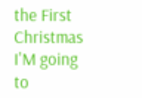the First Christmas I'M going to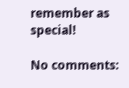remember as special!

No comments: